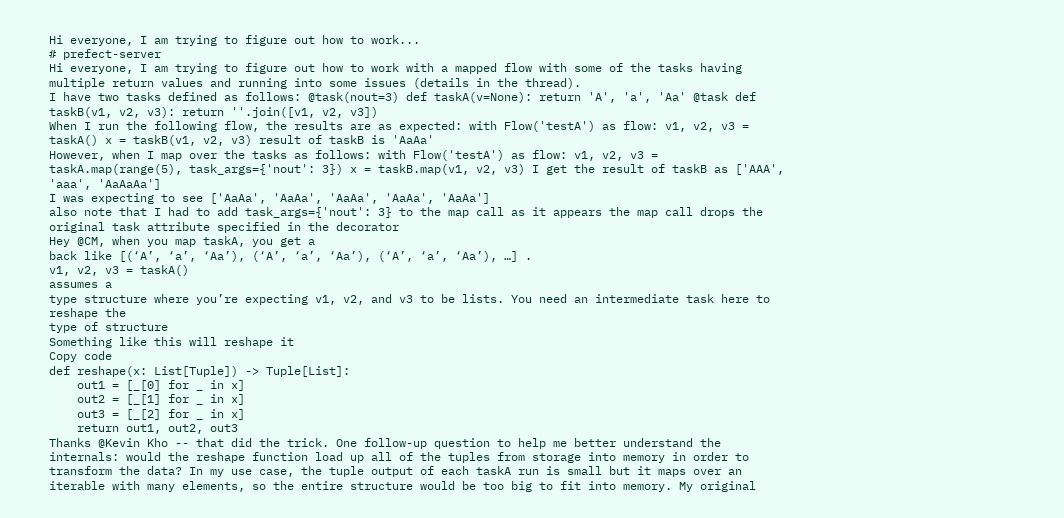Hi everyone, I am trying to figure out how to work...
# prefect-server
Hi everyone, I am trying to figure out how to work with a mapped flow with some of the tasks having multiple return values and running into some issues (details in the thread).
I have two tasks defined as follows: @task(nout=3) def taskA(v=None): return 'A', 'a', 'Aa' @task def taskB(v1, v2, v3): return ''.join([v1, v2, v3])
When I run the following flow, the results are as expected: with Flow('testA') as flow: v1, v2, v3 = taskA() x = taskB(v1, v2, v3) result of taskB is 'AaAa'
However, when I map over the tasks as follows: with Flow('testA') as flow: v1, v2, v3 = taskA.map(range(5), task_args={'nout': 3}) x = taskB.map(v1, v2, v3) I get the result of taskB as ['AAA', 'aaa', 'AaAaAa']
I was expecting to see ['AaAa', 'AaAa', 'AaAa', 'AaAa', 'AaAa']
also note that I had to add task_args={'nout': 3} to the map call as it appears the map call drops the original task attribute specified in the decorator
Hey @CM, when you map taskA, you get a
back like [(‘A’, ‘a’, ‘Aa’), (‘A’, ‘a’, ‘Aa’), (‘A’, ‘a’, ‘Aa’), …] .
v1, v2, v3 = taskA()
assumes a
type structure where you’re expecting v1, v2, and v3 to be lists. You need an intermediate task here to reshape the
type of structure
Something like this will reshape it
Copy code
def reshape(x: List[Tuple]) -> Tuple[List]:
    out1 = [_[0] for _ in x]
    out2 = [_[1] for _ in x]
    out3 = [_[2] for _ in x]
    return out1, out2, out3
Thanks @Kevin Kho -- that did the trick. One follow-up question to help me better understand the internals: would the reshape function load up all of the tuples from storage into memory in order to transform the data? In my use case, the tuple output of each taskA run is small but it maps over an iterable with many elements, so the entire structure would be too big to fit into memory. My original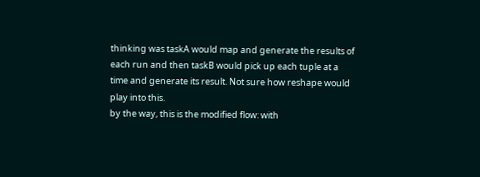thinking was taskA would map and generate the results of each run and then taskB would pick up each tuple at a time and generate its result. Not sure how reshape would play into this.
by the way, this is the modified flow: with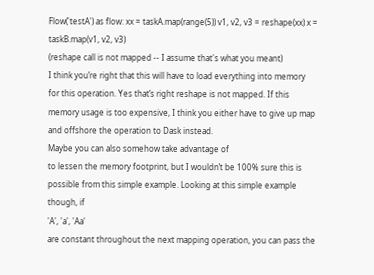Flow('testA') as flow: xx = taskA.map(range(5)) v1, v2, v3 = reshape(xx) x = taskB.map(v1, v2, v3)
(reshape call is not mapped -- I assume that's what you meant)
I think you’re right that this will have to load everything into memory for this operation. Yes that’s right reshape is not mapped. If this memory usage is too expensive, I think you either have to give up map and offshore the operation to Dask instead.
Maybe you can also somehow take advantage of
to lessen the memory footprint, but I wouldn’t be 100% sure this is possible from this simple example. Looking at this simple example though, if
'A', 'a', 'Aa'
are constant throughout the next mapping operation, you can pass the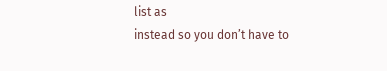list as
instead so you don’t have to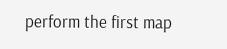perform the first map